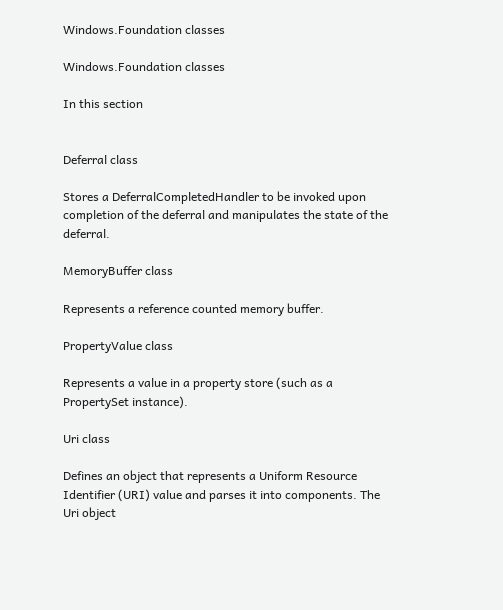Windows.Foundation classes

Windows.Foundation classes

In this section


Deferral class

Stores a DeferralCompletedHandler to be invoked upon completion of the deferral and manipulates the state of the deferral.

MemoryBuffer class

Represents a reference counted memory buffer.

PropertyValue class

Represents a value in a property store (such as a PropertySet instance).

Uri class

Defines an object that represents a Uniform Resource Identifier (URI) value and parses it into components. The Uri object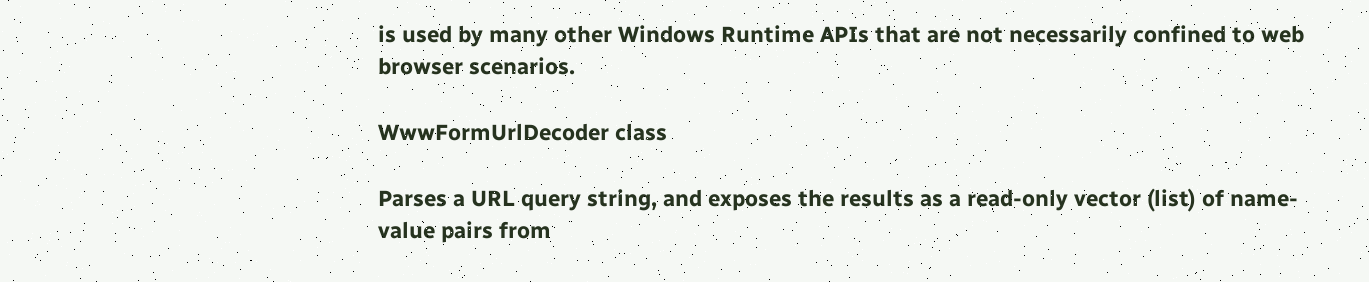is used by many other Windows Runtime APIs that are not necessarily confined to web browser scenarios.

WwwFormUrlDecoder class

Parses a URL query string, and exposes the results as a read-only vector (list) of name-value pairs from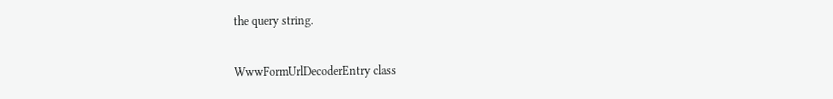the query string.

WwwFormUrlDecoderEntry class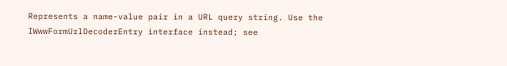Represents a name-value pair in a URL query string. Use the IWwwFormUrlDecoderEntry interface instead; see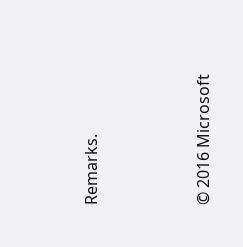Remarks.




© 2016 Microsoft